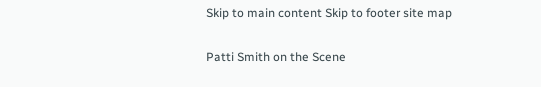Skip to main content Skip to footer site map

Patti Smith on the Scene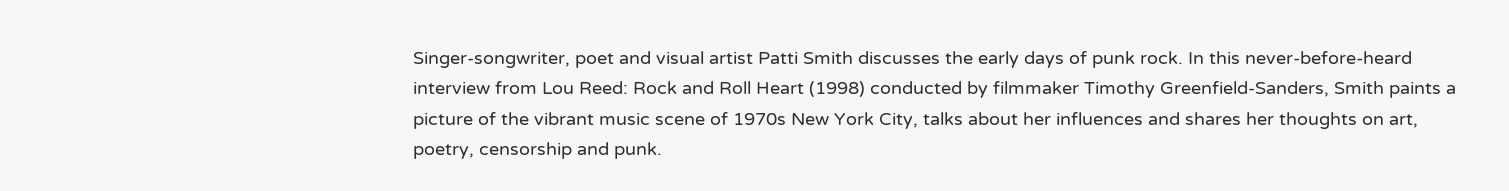Singer-songwriter, poet and visual artist Patti Smith discusses the early days of punk rock. In this never-before-heard interview from Lou Reed: Rock and Roll Heart (1998) conducted by filmmaker Timothy Greenfield-Sanders, Smith paints a picture of the vibrant music scene of 1970s New York City, talks about her influences and shares her thoughts on art, poetry, censorship and punk.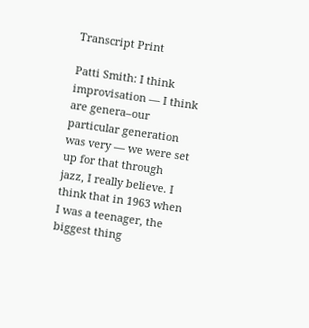Transcript Print

Patti Smith: I think improvisation — I think are genera–our particular generation was very — we were set up for that through jazz, I really believe. I think that in 1963 when I was a teenager, the biggest thing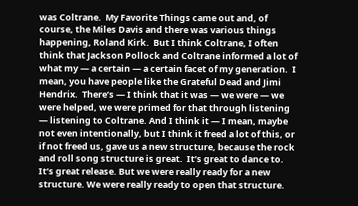was Coltrane.  My Favorite Things came out and, of course, the Miles Davis and there was various things happening, Roland Kirk.  But I think Coltrane, I often think that Jackson Pollock and Coltrane informed a lot of what my — a certain — a certain facet of my generation.  I mean, you have people like the Grateful Dead and Jimi Hendrix.  There’s — I think that it was — we were — we were helped, we were primed for that through listening — listening to Coltrane. And I think it — I mean, maybe not even intentionally, but I think it freed a lot of this, or if not freed us, gave us a new structure, because the rock and roll song structure is great.  It’s great to dance to. It’s great release. But we were really ready for a new structure. We were really ready to open that structure.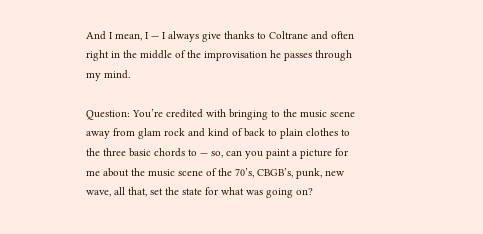And I mean, I — I always give thanks to Coltrane and often right in the middle of the improvisation he passes through my mind.

Question: You’re credited with bringing to the music scene away from glam rock and kind of back to plain clothes to the three basic chords to — so, can you paint a picture for me about the music scene of the 70’s, CBGB’s, punk, new wave, all that, set the state for what was going on?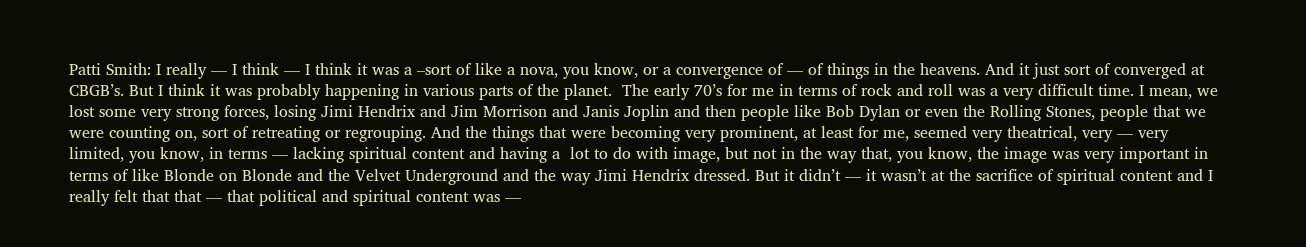Patti Smith: I really — I think — I think it was a –sort of like a nova, you know, or a convergence of — of things in the heavens. And it just sort of converged at CBGB’s. But I think it was probably happening in various parts of the planet.  The early 70’s for me in terms of rock and roll was a very difficult time. I mean, we lost some very strong forces, losing Jimi Hendrix and Jim Morrison and Janis Joplin and then people like Bob Dylan or even the Rolling Stones, people that we were counting on, sort of retreating or regrouping. And the things that were becoming very prominent, at least for me, seemed very theatrical, very — very limited, you know, in terms — lacking spiritual content and having a  lot to do with image, but not in the way that, you know, the image was very important in terms of like Blonde on Blonde and the Velvet Underground and the way Jimi Hendrix dressed. But it didn’t — it wasn’t at the sacrifice of spiritual content and I really felt that that — that political and spiritual content was —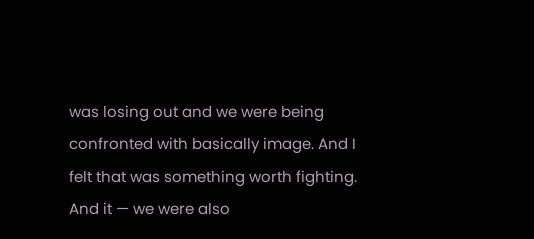was losing out and we were being confronted with basically image. And I felt that was something worth fighting. And it — we were also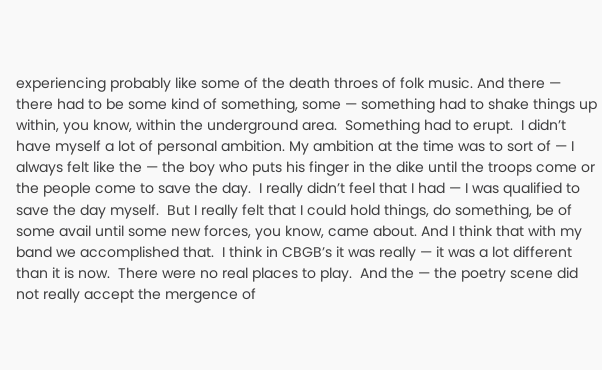experiencing probably like some of the death throes of folk music. And there — there had to be some kind of something, some — something had to shake things up within, you know, within the underground area.  Something had to erupt.  I didn’t have myself a lot of personal ambition. My ambition at the time was to sort of — I always felt like the — the boy who puts his finger in the dike until the troops come or the people come to save the day.  I really didn’t feel that I had — I was qualified to save the day myself.  But I really felt that I could hold things, do something, be of some avail until some new forces, you know, came about. And I think that with my band we accomplished that.  I think in CBGB’s it was really — it was a lot different than it is now.  There were no real places to play.  And the — the poetry scene did not really accept the mergence of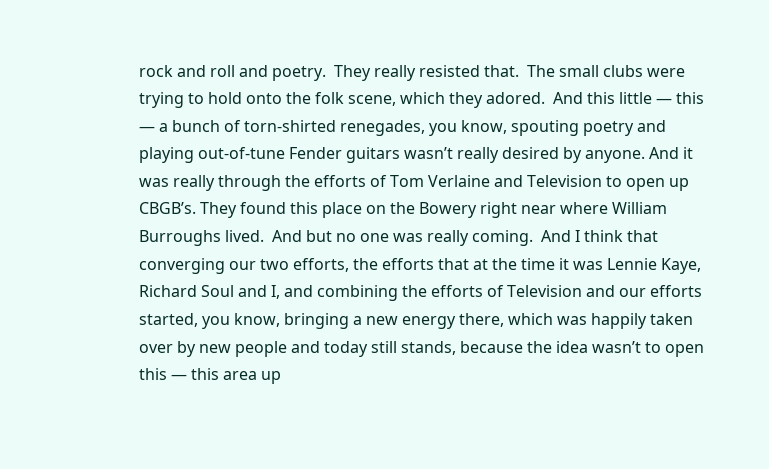rock and roll and poetry.  They really resisted that.  The small clubs were trying to hold onto the folk scene, which they adored.  And this little — this — a bunch of torn-shirted renegades, you know, spouting poetry and playing out-of-tune Fender guitars wasn’t really desired by anyone. And it was really through the efforts of Tom Verlaine and Television to open up CBGB’s. They found this place on the Bowery right near where William Burroughs lived.  And but no one was really coming.  And I think that converging our two efforts, the efforts that at the time it was Lennie Kaye, Richard Soul and I, and combining the efforts of Television and our efforts started, you know, bringing a new energy there, which was happily taken over by new people and today still stands, because the idea wasn’t to open this — this area up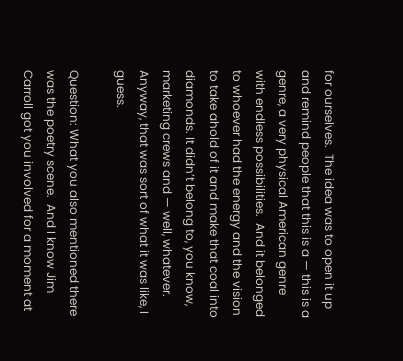for ourselves.  The idea was to open it up and remind people that this is a — this is a genre, a very physical American genre with endless possibilities.  And it belonged to whoever had the energy and the vision to take ahold of it and make that coal into diamonds. It didn’t belong to, you know, marketing crews and — well, whatever. Anyway, that was sort of what it was like, I guess.

Question: What you also mentioned there was the poetry scene.  And I know Jim Carroll got you involved for a moment at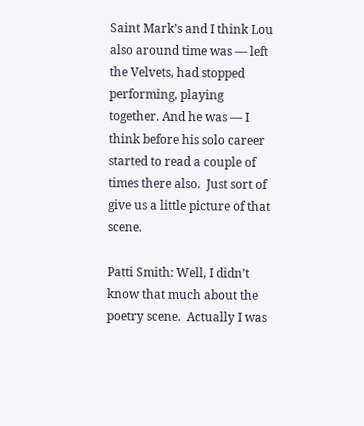Saint Mark’s and I think Lou also around time was — left the Velvets, had stopped performing, playing together. And he was — I think before his solo career started to read a couple of times there also.  Just sort of give us a little picture of that scene.

Patti Smith: Well, I didn’t know that much about the poetry scene.  Actually I was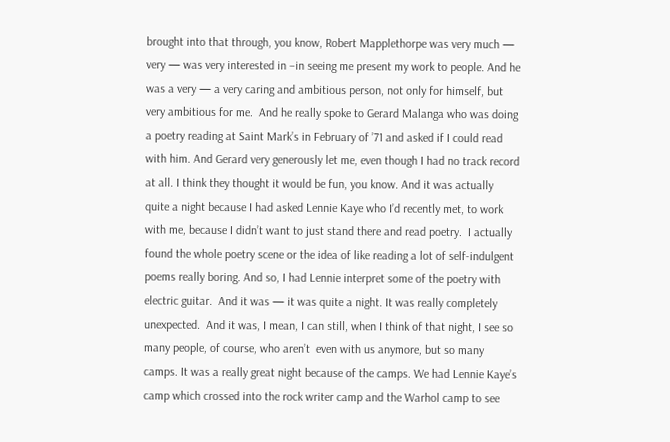brought into that through, you know, Robert Mapplethorpe was very much — very — was very interested in –in seeing me present my work to people. And he was a very — a very caring and ambitious person, not only for himself, but very ambitious for me.  And he really spoke to Gerard Malanga who was doing a poetry reading at Saint Mark’s in February of ’71 and asked if I could read with him. And Gerard very generously let me, even though I had no track record at all. I think they thought it would be fun, you know. And it was actually quite a night because I had asked Lennie Kaye who I’d recently met, to work with me, because I didn’t want to just stand there and read poetry.  I actually found the whole poetry scene or the idea of like reading a lot of self-indulgent poems really boring. And so, I had Lennie interpret some of the poetry with electric guitar.  And it was — it was quite a night. It was really completely unexpected.  And it was, I mean, I can still, when I think of that night, I see so many people, of course, who aren’t  even with us anymore, but so many camps. It was a really great night because of the camps. We had Lennie Kaye’s camp which crossed into the rock writer camp and the Warhol camp to see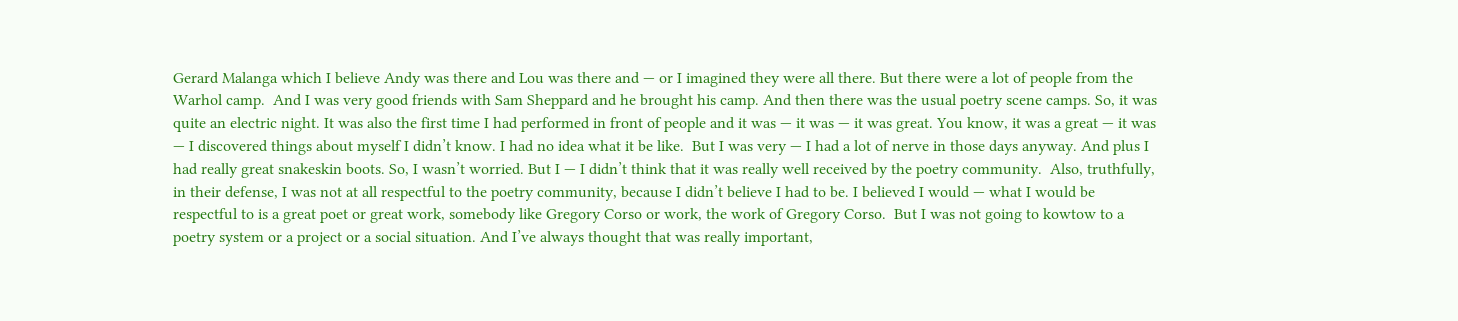Gerard Malanga which I believe Andy was there and Lou was there and — or I imagined they were all there. But there were a lot of people from the Warhol camp.  And I was very good friends with Sam Sheppard and he brought his camp. And then there was the usual poetry scene camps. So, it was quite an electric night. It was also the first time I had performed in front of people and it was — it was — it was great. You know, it was a great — it was — I discovered things about myself I didn’t know. I had no idea what it be like.  But I was very — I had a lot of nerve in those days anyway. And plus I had really great snakeskin boots. So, I wasn’t worried. But I — I didn’t think that it was really well received by the poetry community.  Also, truthfully, in their defense, I was not at all respectful to the poetry community, because I didn’t believe I had to be. I believed I would — what I would be respectful to is a great poet or great work, somebody like Gregory Corso or work, the work of Gregory Corso.  But I was not going to kowtow to a poetry system or a project or a social situation. And I’ve always thought that was really important,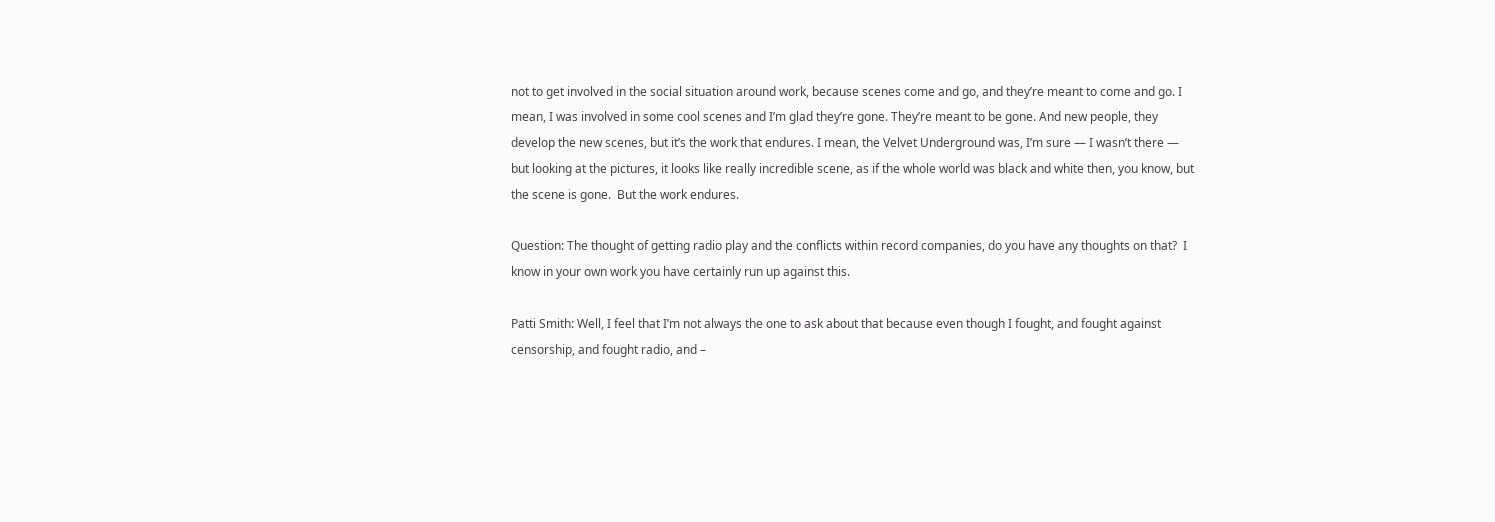not to get involved in the social situation around work, because scenes come and go, and they’re meant to come and go. I mean, I was involved in some cool scenes and I’m glad they’re gone. They’re meant to be gone. And new people, they develop the new scenes, but it’s the work that endures. I mean, the Velvet Underground was, I’m sure — I wasn’t there — but looking at the pictures, it looks like really incredible scene, as if the whole world was black and white then, you know, but the scene is gone.  But the work endures.

Question: The thought of getting radio play and the conflicts within record companies, do you have any thoughts on that?  I know in your own work you have certainly run up against this.

Patti Smith: Well, I feel that I’m not always the one to ask about that because even though I fought, and fought against censorship, and fought radio, and –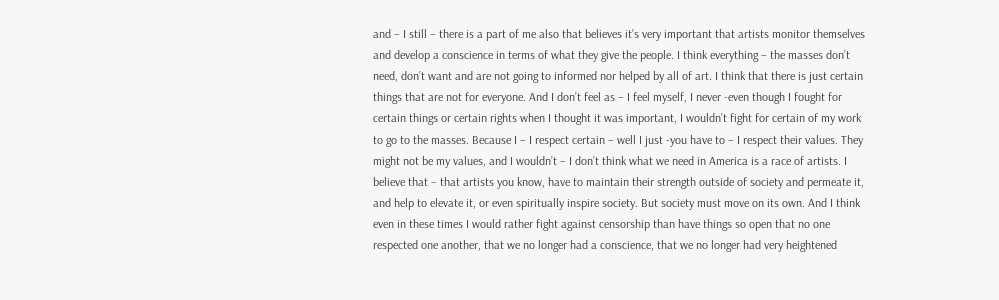and – I still – there is a part of me also that believes it’s very important that artists monitor themselves and develop a conscience in terms of what they give the people. I think everything – the masses don’t need, don’t want and are not going to informed nor helped by all of art. I think that there is just certain things that are not for everyone. And I don’t feel as – I feel myself, I never -even though I fought for certain things or certain rights when I thought it was important, I wouldn’t fight for certain of my work to go to the masses. Because I – I respect certain – well I just -you have to – I respect their values. They might not be my values, and I wouldn’t – I don’t think what we need in America is a race of artists. I believe that – that artists you know, have to maintain their strength outside of society and permeate it, and help to elevate it, or even spiritually inspire society. But society must move on its own. And I think even in these times I would rather fight against censorship than have things so open that no one respected one another, that we no longer had a conscience, that we no longer had very heightened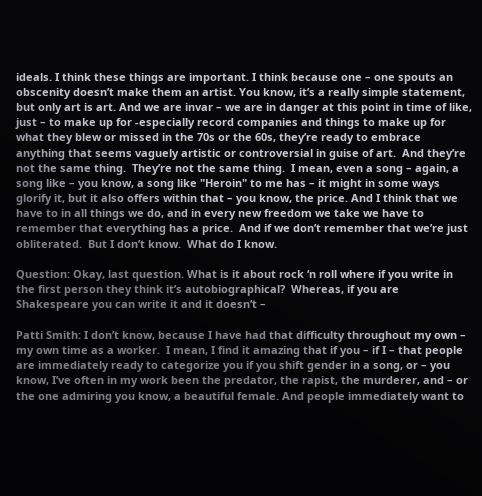ideals. I think these things are important. I think because one – one spouts an obscenity doesn’t make them an artist. You know, it’s a really simple statement, but only art is art. And we are invar – we are in danger at this point in time of like, just – to make up for -especially record companies and things to make up for what they blew or missed in the 70s or the 60s, they’re ready to embrace anything that seems vaguely artistic or controversial in guise of art.  And they’re not the same thing.  They’re not the same thing.  I mean, even a song – again, a song like – you know, a song like "Heroin" to me has – it might in some ways glorify it, but it also offers within that – you know, the price. And I think that we have to in all things we do, and in every new freedom we take we have to remember that everything has a price.  And if we don’t remember that we’re just obliterated.  But I don’t know.  What do I know.

Question: Okay, last question. What is it about rock ‘n roll where if you write in the first person they think it’s autobiographical?  Whereas, if you are Shakespeare you can write it and it doesn’t –

Patti Smith: I don’t know, because I have had that difficulty throughout my own – my own time as a worker.  I mean, I find it amazing that if you – if I – that people are immediately ready to categorize you if you shift gender in a song, or – you know, I’ve often in my work been the predator, the rapist, the murderer, and – or the one admiring you know, a beautiful female. And people immediately want to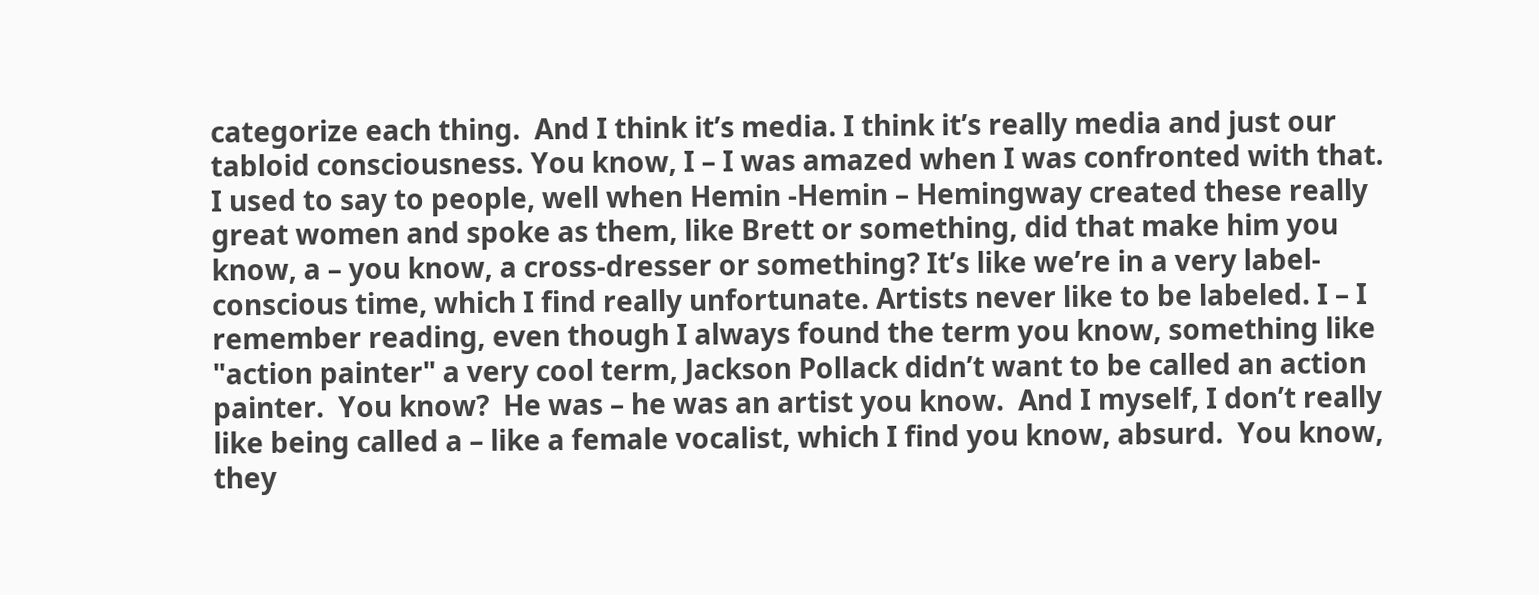categorize each thing.  And I think it’s media. I think it’s really media and just our tabloid consciousness. You know, I – I was amazed when I was confronted with that. I used to say to people, well when Hemin -Hemin – Hemingway created these really great women and spoke as them, like Brett or something, did that make him you know, a – you know, a cross-dresser or something? It’s like we’re in a very label-conscious time, which I find really unfortunate. Artists never like to be labeled. I – I remember reading, even though I always found the term you know, something like "action painter" a very cool term, Jackson Pollack didn’t want to be called an action painter.  You know?  He was – he was an artist you know.  And I myself, I don’t really like being called a – like a female vocalist, which I find you know, absurd.  You know, they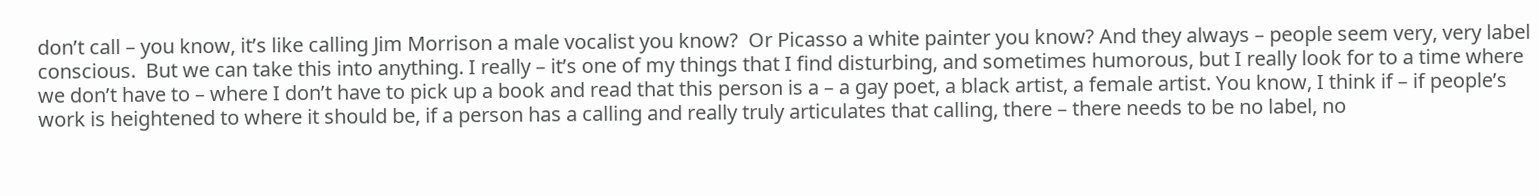don’t call – you know, it’s like calling Jim Morrison a male vocalist you know?  Or Picasso a white painter you know? And they always – people seem very, very label conscious.  But we can take this into anything. I really – it’s one of my things that I find disturbing, and sometimes humorous, but I really look for to a time where we don’t have to – where I don’t have to pick up a book and read that this person is a – a gay poet, a black artist, a female artist. You know, I think if – if people’s work is heightened to where it should be, if a person has a calling and really truly articulates that calling, there – there needs to be no label, no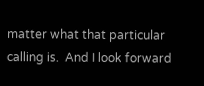matter what that particular calling is.  And I look forward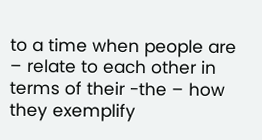to a time when people are – relate to each other in terms of their -the – how they exemplify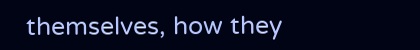themselves, how they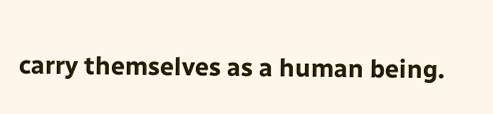carry themselves as a human being.